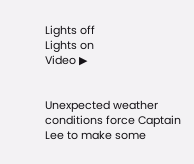Lights off
Lights on
Video ▶


Unexpected weather conditions force Captain Lee to make some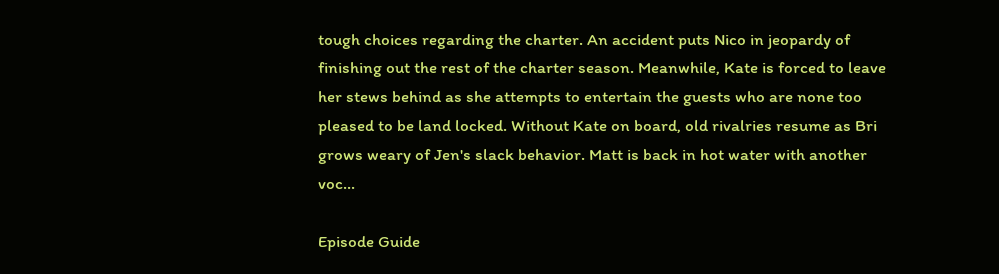tough choices regarding the charter. An accident puts Nico in jeopardy of finishing out the rest of the charter season. Meanwhile, Kate is forced to leave her stews behind as she attempts to entertain the guests who are none too pleased to be land locked. Without Kate on board, old rivalries resume as Bri grows weary of Jen's slack behavior. Matt is back in hot water with another voc...

Episode Guide